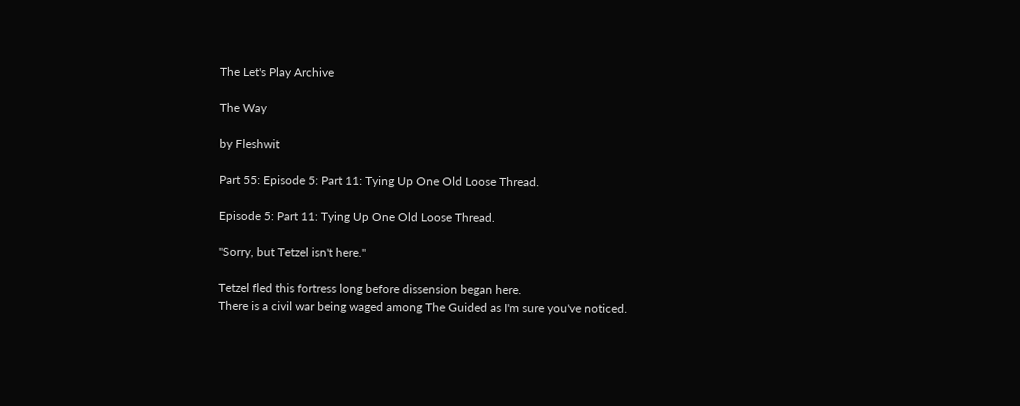The Let's Play Archive

The Way

by Fleshwit

Part 55: Episode 5: Part 11: Tying Up One Old Loose Thread.

Episode 5: Part 11: Tying Up One Old Loose Thread.

"Sorry, but Tetzel isn't here."

Tetzel fled this fortress long before dissension began here.
There is a civil war being waged among The Guided as I'm sure you've noticed.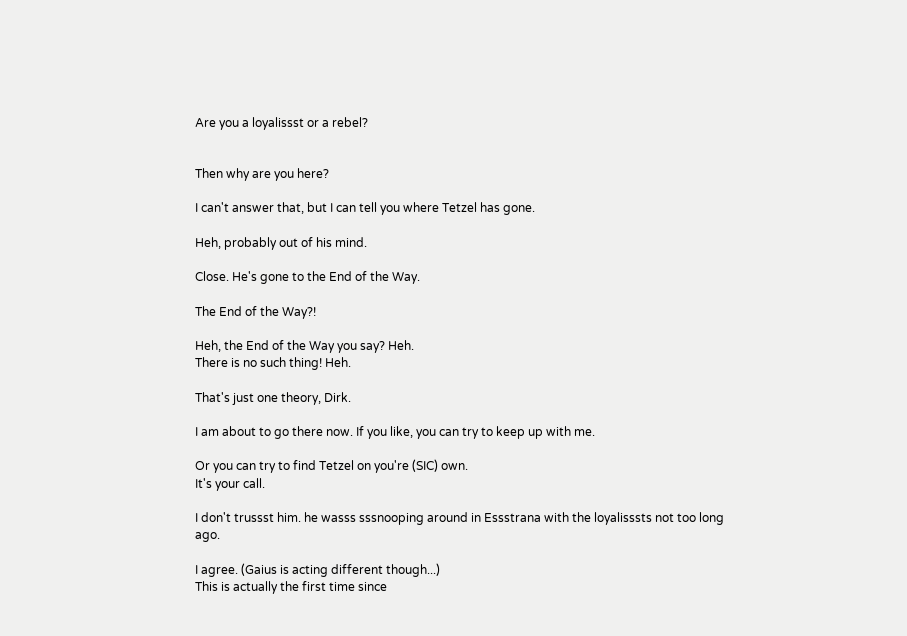Are you a loyalissst or a rebel?


Then why are you here?

I can't answer that, but I can tell you where Tetzel has gone.

Heh, probably out of his mind.

Close. He's gone to the End of the Way.

The End of the Way?!

Heh, the End of the Way you say? Heh.
There is no such thing! Heh.

That's just one theory, Dirk.

I am about to go there now. If you like, you can try to keep up with me.

Or you can try to find Tetzel on you're (SIC) own.
It's your call.

I don't trussst him. he wasss sssnooping around in Essstrana with the loyalisssts not too long ago.

I agree. (Gaius is acting different though...)
This is actually the first time since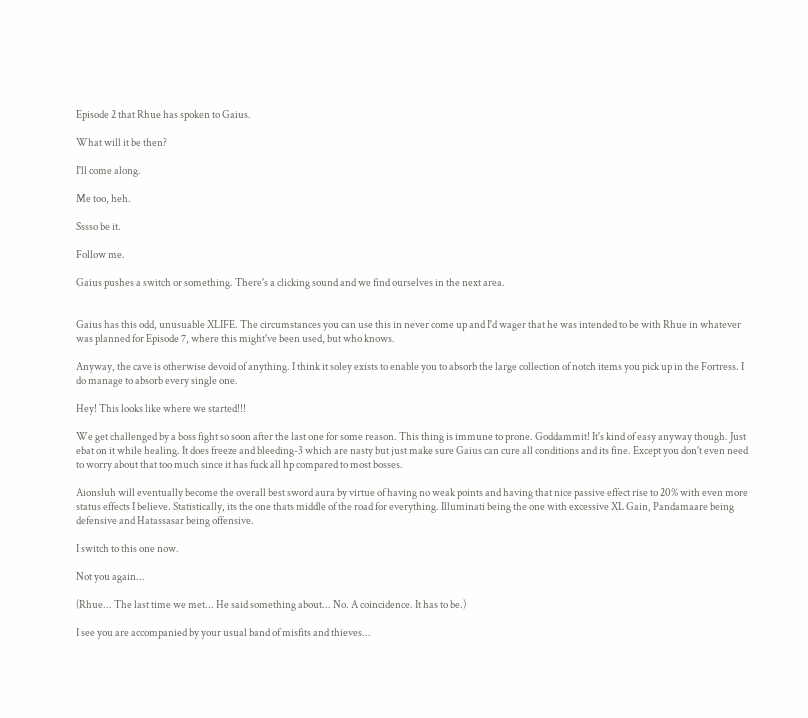Episode 2 that Rhue has spoken to Gaius.

What will it be then?

I'll come along.

Me too, heh.

Sssso be it.

Follow me.

Gaius pushes a switch or something. There's a clicking sound and we find ourselves in the next area.


Gaius has this odd, unusuable XLIFE. The circumstances you can use this in never come up and I'd wager that he was intended to be with Rhue in whatever was planned for Episode 7, where this might've been used, but who knows.

Anyway, the cave is otherwise devoid of anything. I think it soley exists to enable you to absorb the large collection of notch items you pick up in the Fortress. I do manage to absorb every single one.

Hey! This looks like where we started!!!

We get challenged by a boss fight so soon after the last one for some reason. This thing is immune to prone. Goddammit! It's kind of easy anyway though. Just ebat on it while healing. It does freeze and bleeding-3 which are nasty but just make sure Gaius can cure all conditions and its fine. Except you don't even need to worry about that too much since it has fuck all hp compared to most bosses.

Aionsluh will eventually become the overall best sword aura by virtue of having no weak points and having that nice passive effect rise to 20% with even more status effects I believe. Statistically, its the one thats middle of the road for everything. Illuminati being the one with excessive XL Gain, Pandamaare being defensive and Hatassasar being offensive.

I switch to this one now.

Not you again...

(Rhue... The last time we met... He said something about... No. A coincidence. It has to be.)

I see you are accompanied by your usual band of misfits and thieves...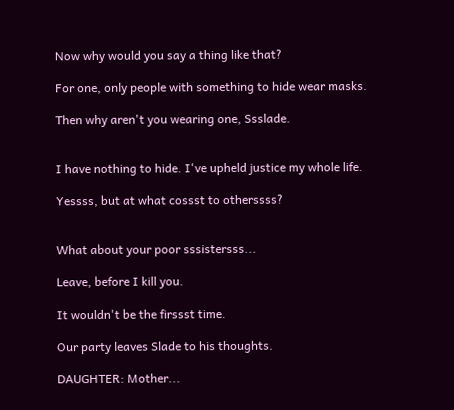Now why would you say a thing like that?

For one, only people with something to hide wear masks.

Then why aren't you wearing one, Ssslade.


I have nothing to hide. I've upheld justice my whole life.

Yessss, but at what cossst to otherssss?


What about your poor sssistersss...

Leave, before I kill you.

It wouldn't be the firssst time.

Our party leaves Slade to his thoughts.

DAUGHTER: Mother...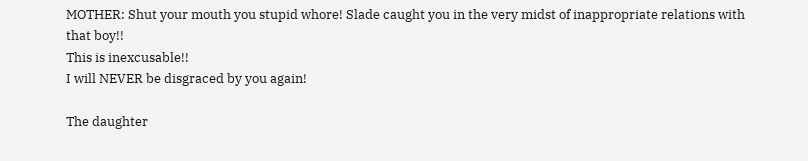MOTHER: Shut your mouth you stupid whore! Slade caught you in the very midst of inappropriate relations with that boy!!
This is inexcusable!!
I will NEVER be disgraced by you again!

The daughter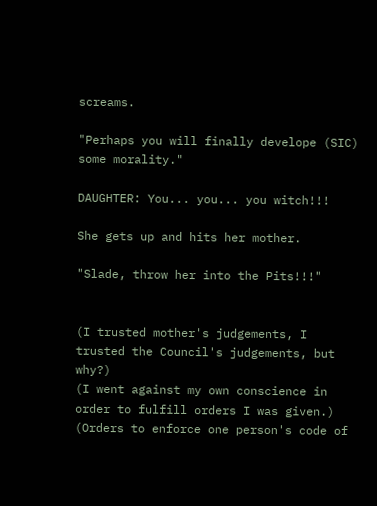screams.

"Perhaps you will finally develope (SIC) some morality."

DAUGHTER: You... you... you witch!!!

She gets up and hits her mother.

"Slade, throw her into the Pits!!!"


(I trusted mother's judgements, I trusted the Council's judgements, but why?)
(I went against my own conscience in order to fulfill orders I was given.)
(Orders to enforce one person's code of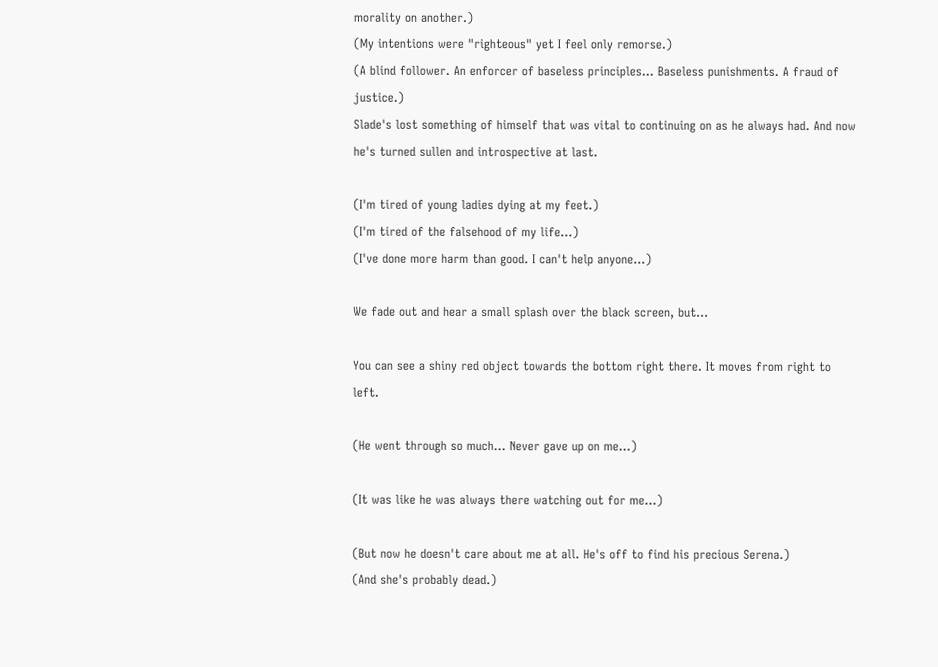morality on another.)
(My intentions were "righteous" yet I feel only remorse.)
(A blind follower. An enforcer of baseless principles... Baseless punishments. A fraud of justice.)
Slade's lost something of himself that was vital to continuing on as he always had. And now he's turned sullen and introspective at last.

(I'm tired of young ladies dying at my feet.)
(I'm tired of the falsehood of my life...)
(I've done more harm than good. I can't help anyone...)

We fade out and hear a small splash over the black screen, but...

You can see a shiny red object towards the bottom right there. It moves from right to left.

(He went through so much... Never gave up on me...)

(It was like he was always there watching out for me...)

(But now he doesn't care about me at all. He's off to find his precious Serena.)
(And she's probably dead.)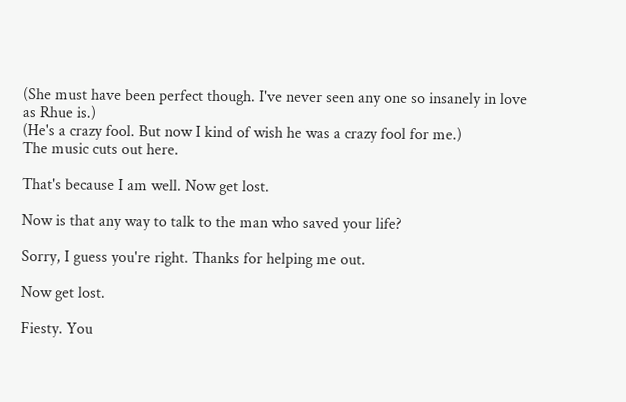(She must have been perfect though. I've never seen any one so insanely in love as Rhue is.)
(He's a crazy fool. But now I kind of wish he was a crazy fool for me.)
The music cuts out here.

That's because I am well. Now get lost.

Now is that any way to talk to the man who saved your life?

Sorry, I guess you're right. Thanks for helping me out.

Now get lost.

Fiesty. You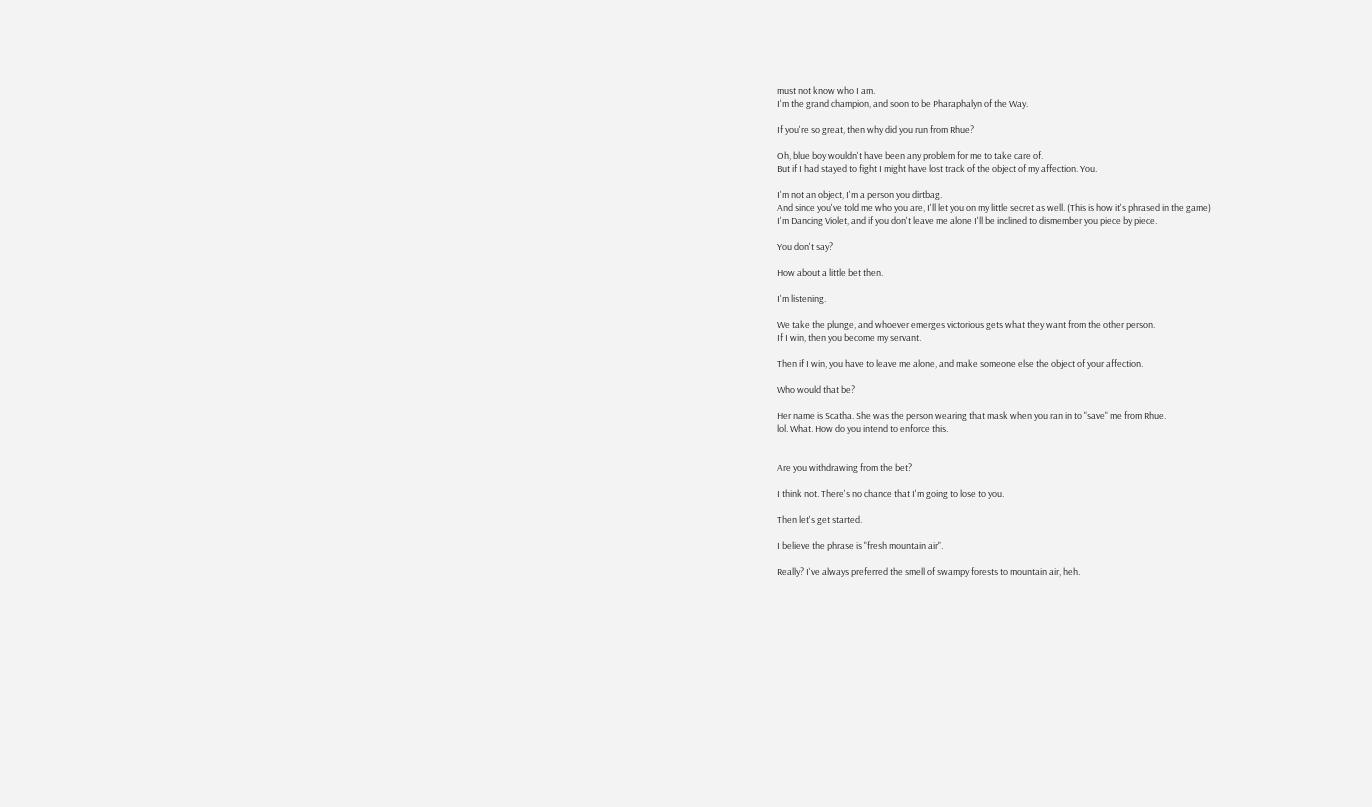must not know who I am.
I'm the grand champion, and soon to be Pharaphalyn of the Way.

If you're so great, then why did you run from Rhue?

Oh, blue boy wouldn't have been any problem for me to take care of.
But if I had stayed to fight I might have lost track of the object of my affection. You.

I'm not an object, I'm a person you dirtbag.
And since you've told me who you are, I'll let you on my little secret as well. (This is how it's phrased in the game)
I'm Dancing Violet, and if you don't leave me alone I'll be inclined to dismember you piece by piece.

You don't say?

How about a little bet then.

I'm listening.

We take the plunge, and whoever emerges victorious gets what they want from the other person.
If I win, then you become my servant.

Then if I win, you have to leave me alone, and make someone else the object of your affection.

Who would that be?

Her name is Scatha. She was the person wearing that mask when you ran in to "save" me from Rhue.
lol. What. How do you intend to enforce this.


Are you withdrawing from the bet?

I think not. There's no chance that I'm going to lose to you.

Then let's get started.

I believe the phrase is "fresh mountain air".

Really? I've always preferred the smell of swampy forests to mountain air, heh.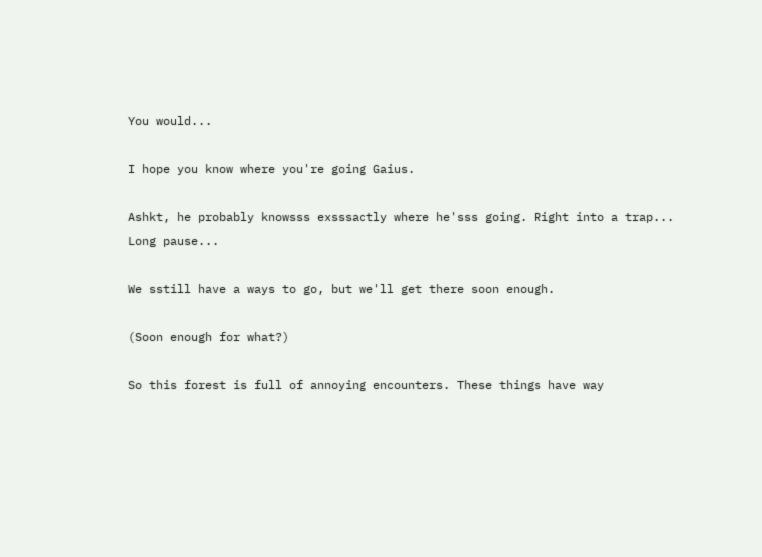You would...

I hope you know where you're going Gaius.

Ashkt, he probably knowsss exsssactly where he'sss going. Right into a trap...
Long pause...

We sstill have a ways to go, but we'll get there soon enough.

(Soon enough for what?)

So this forest is full of annoying encounters. These things have way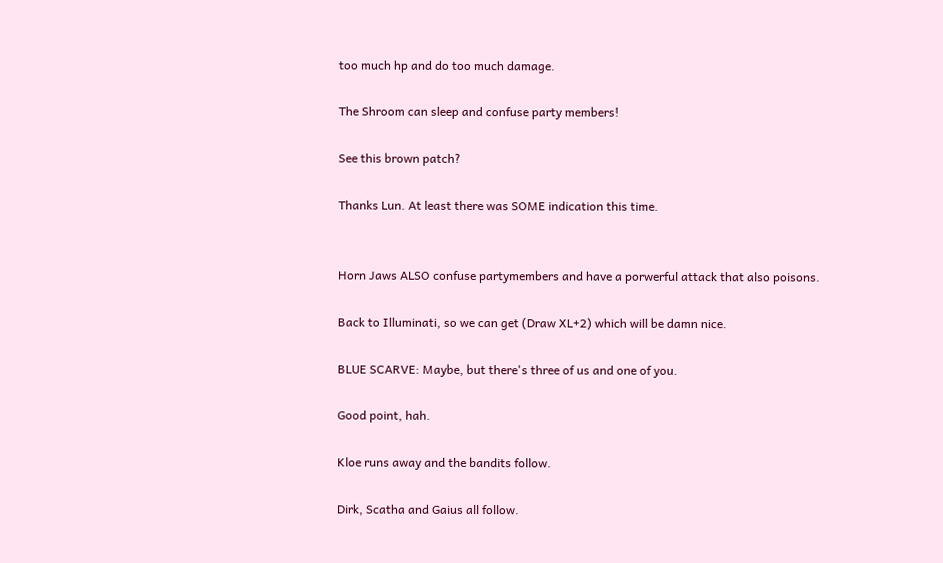too much hp and do too much damage.

The Shroom can sleep and confuse party members!

See this brown patch?

Thanks Lun. At least there was SOME indication this time.


Horn Jaws ALSO confuse partymembers and have a porwerful attack that also poisons.

Back to Illuminati, so we can get (Draw XL+2) which will be damn nice.

BLUE SCARVE: Maybe, but there's three of us and one of you.

Good point, hah.

Kloe runs away and the bandits follow.

Dirk, Scatha and Gaius all follow.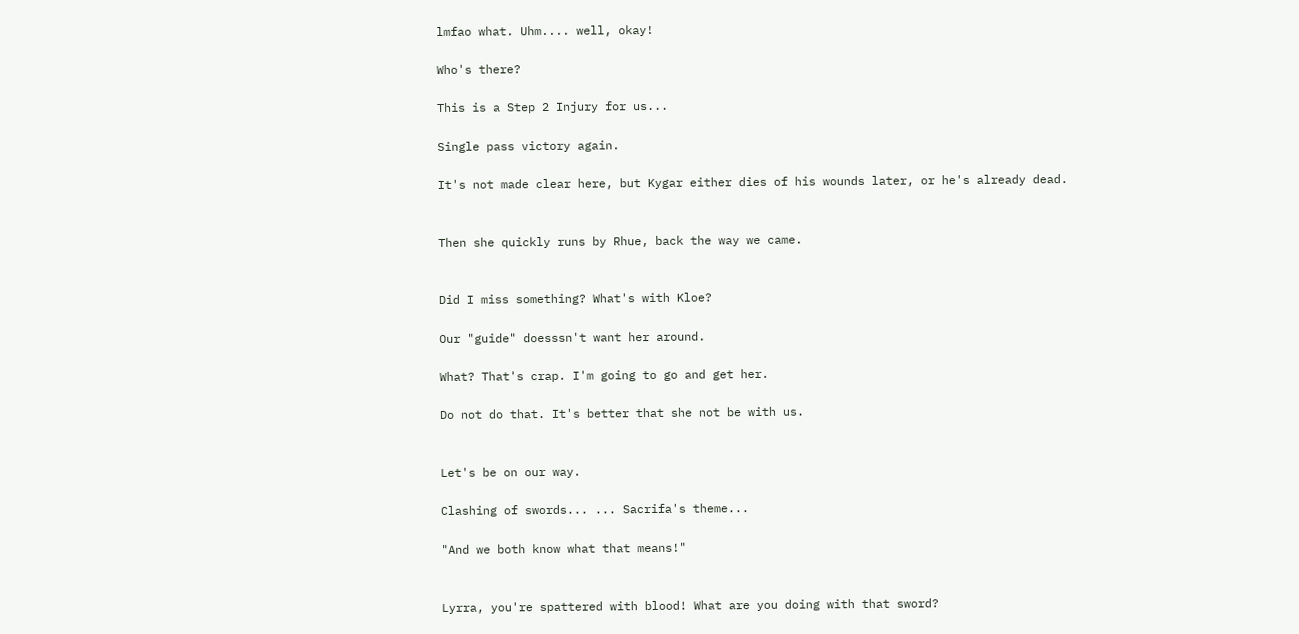lmfao what. Uhm.... well, okay!

Who's there?

This is a Step 2 Injury for us...

Single pass victory again.

It's not made clear here, but Kygar either dies of his wounds later, or he's already dead.


Then she quickly runs by Rhue, back the way we came.


Did I miss something? What's with Kloe?

Our "guide" doesssn't want her around.

What? That's crap. I'm going to go and get her.

Do not do that. It's better that she not be with us.


Let's be on our way.

Clashing of swords... ... Sacrifa's theme...

"And we both know what that means!"


Lyrra, you're spattered with blood! What are you doing with that sword?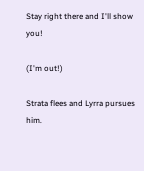Stay right there and I'll show you!

(I'm out!)

Strata flees and Lyrra pursues him.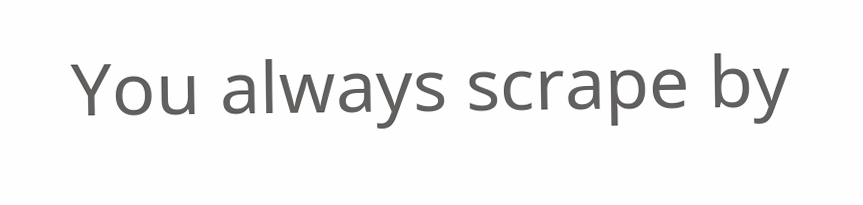You always scrape by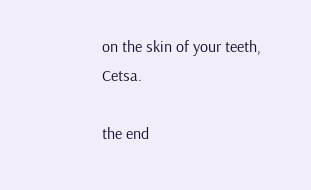on the skin of your teeth, Cetsa.

the end